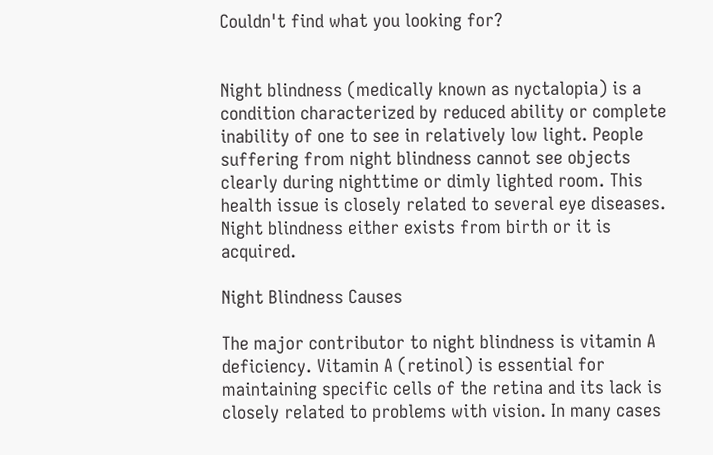Couldn't find what you looking for?


Night blindness (medically known as nyctalopia) is a condition characterized by reduced ability or complete inability of one to see in relatively low light. People suffering from night blindness cannot see objects clearly during nighttime or dimly lighted room. This health issue is closely related to several eye diseases. Night blindness either exists from birth or it is acquired.

Night Blindness Causes

The major contributor to night blindness is vitamin A deficiency. Vitamin A (retinol) is essential for maintaining specific cells of the retina and its lack is closely related to problems with vision. In many cases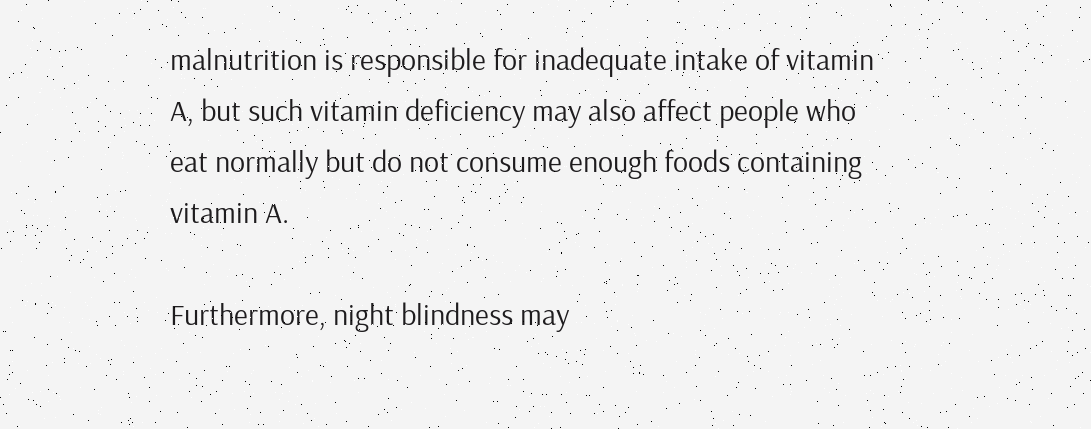malnutrition is responsible for inadequate intake of vitamin A, but such vitamin deficiency may also affect people who eat normally but do not consume enough foods containing vitamin A.

Furthermore, night blindness may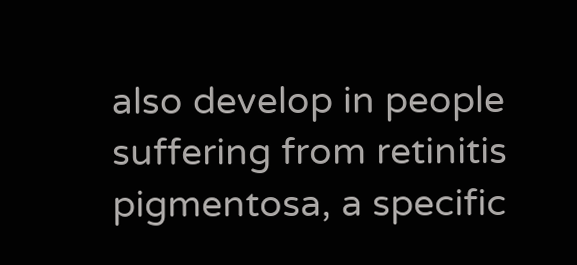also develop in people suffering from retinitis pigmentosa, a specific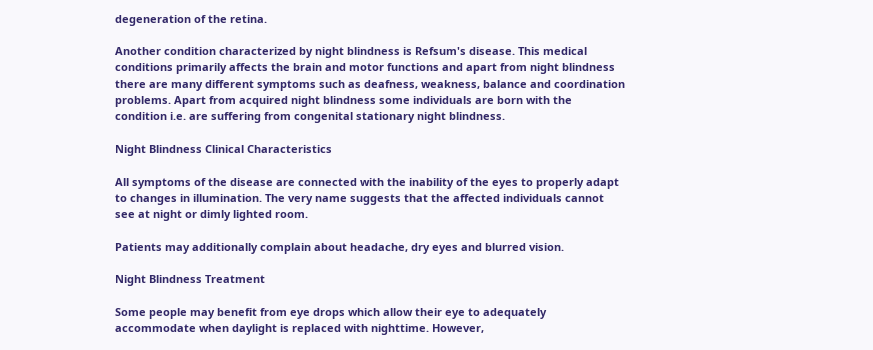degeneration of the retina.

Another condition characterized by night blindness is Refsum's disease. This medical conditions primarily affects the brain and motor functions and apart from night blindness there are many different symptoms such as deafness, weakness, balance and coordination problems. Apart from acquired night blindness some individuals are born with the condition i.e. are suffering from congenital stationary night blindness.

Night Blindness Clinical Characteristics

All symptoms of the disease are connected with the inability of the eyes to properly adapt to changes in illumination. The very name suggests that the affected individuals cannot see at night or dimly lighted room.

Patients may additionally complain about headache, dry eyes and blurred vision.

Night Blindness Treatment

Some people may benefit from eye drops which allow their eye to adequately accommodate when daylight is replaced with nighttime. However,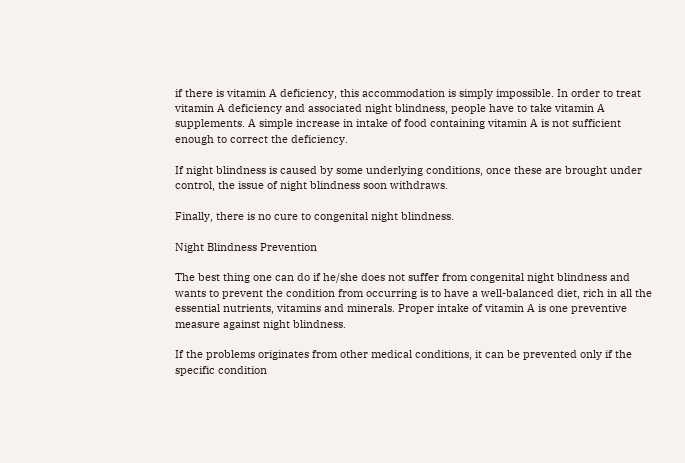if there is vitamin A deficiency, this accommodation is simply impossible. In order to treat vitamin A deficiency and associated night blindness, people have to take vitamin A supplements. A simple increase in intake of food containing vitamin A is not sufficient enough to correct the deficiency.

If night blindness is caused by some underlying conditions, once these are brought under control, the issue of night blindness soon withdraws.

Finally, there is no cure to congenital night blindness.

Night Blindness Prevention

The best thing one can do if he/she does not suffer from congenital night blindness and wants to prevent the condition from occurring is to have a well-balanced diet, rich in all the essential nutrients, vitamins and minerals. Proper intake of vitamin A is one preventive measure against night blindness.

If the problems originates from other medical conditions, it can be prevented only if the specific condition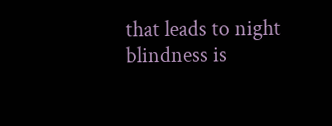that leads to night blindness is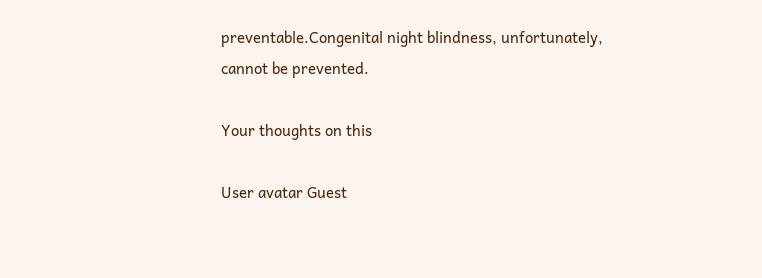preventable.Congenital night blindness, unfortunately, cannot be prevented.

Your thoughts on this

User avatar Guest